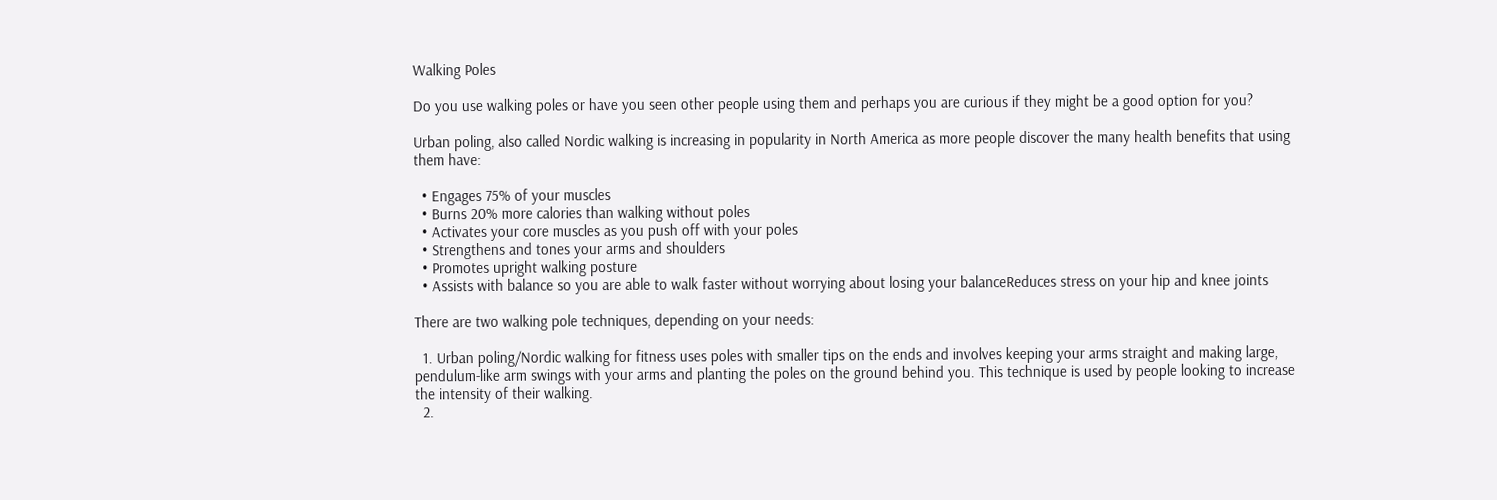Walking Poles

Do you use walking poles or have you seen other people using them and perhaps you are curious if they might be a good option for you?

Urban poling, also called Nordic walking is increasing in popularity in North America as more people discover the many health benefits that using them have:

  • Engages 75% of your muscles
  • Burns 20% more calories than walking without poles
  • Activates your core muscles as you push off with your poles
  • Strengthens and tones your arms and shoulders
  • Promotes upright walking posture
  • Assists with balance so you are able to walk faster without worrying about losing your balanceReduces stress on your hip and knee joints

There are two walking pole techniques, depending on your needs:

  1. Urban poling/Nordic walking for fitness uses poles with smaller tips on the ends and involves keeping your arms straight and making large, pendulum-like arm swings with your arms and planting the poles on the ground behind you. This technique is used by people looking to increase the intensity of their walking.
  2.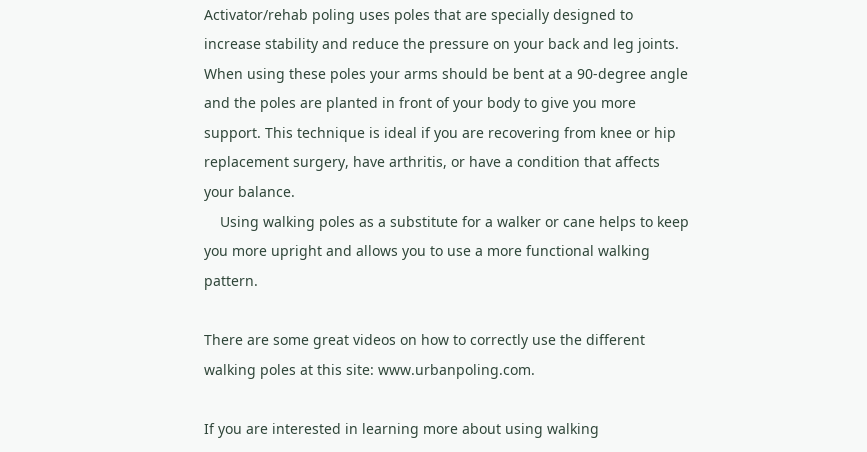Activator/rehab poling uses poles that are specially designed to increase stability and reduce the pressure on your back and leg joints. When using these poles your arms should be bent at a 90-degree angle and the poles are planted in front of your body to give you more support. This technique is ideal if you are recovering from knee or hip replacement surgery, have arthritis, or have a condition that affects your balance.
    Using walking poles as a substitute for a walker or cane helps to keep you more upright and allows you to use a more functional walking pattern.

There are some great videos on how to correctly use the different walking poles at this site: www.urbanpoling.com.

If you are interested in learning more about using walking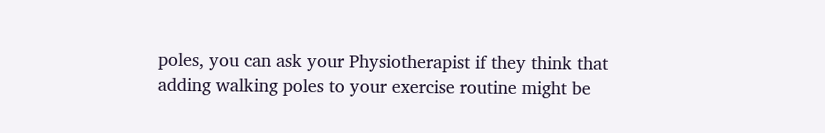poles, you can ask your Physiotherapist if they think that adding walking poles to your exercise routine might be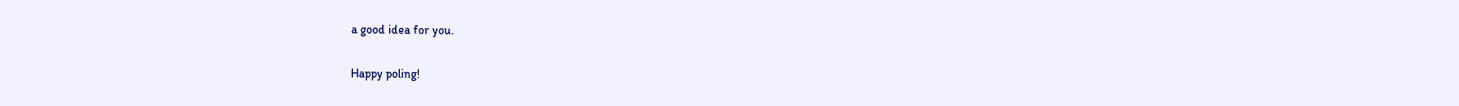a good idea for you.

Happy poling!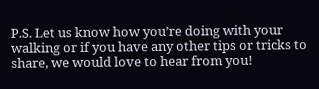P.S. Let us know how you’re doing with your walking or if you have any other tips or tricks to share, we would love to hear from you!